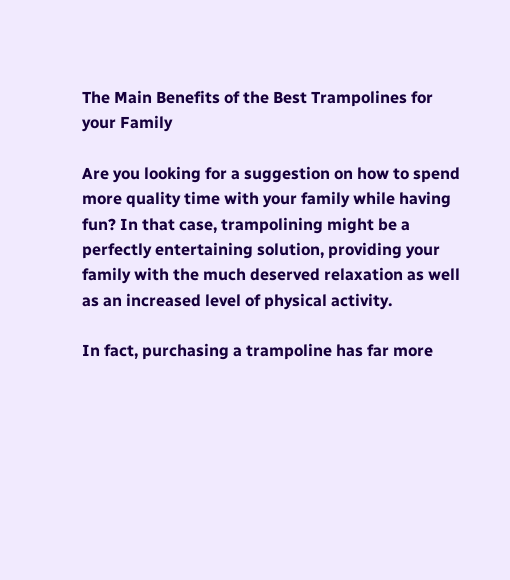The Main Benefits of the Best Trampolines for your Family

Are you looking for a suggestion on how to spend more quality time with your family while having fun? In that case, trampolining might be a perfectly entertaining solution, providing your family with the much deserved relaxation as well as an increased level of physical activity.

In fact, purchasing a trampoline has far more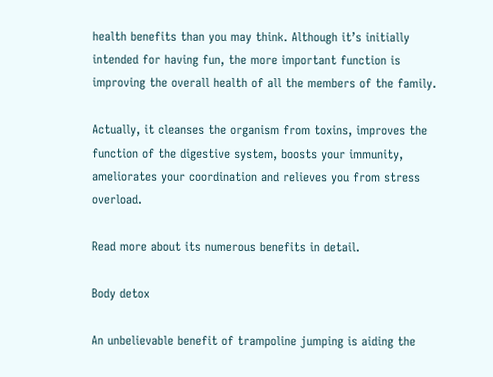health benefits than you may think. Although it’s initially intended for having fun, the more important function is improving the overall health of all the members of the family.

Actually, it cleanses the organism from toxins, improves the function of the digestive system, boosts your immunity, ameliorates your coordination and relieves you from stress overload.

Read more about its numerous benefits in detail.

Body detox

An unbelievable benefit of trampoline jumping is aiding the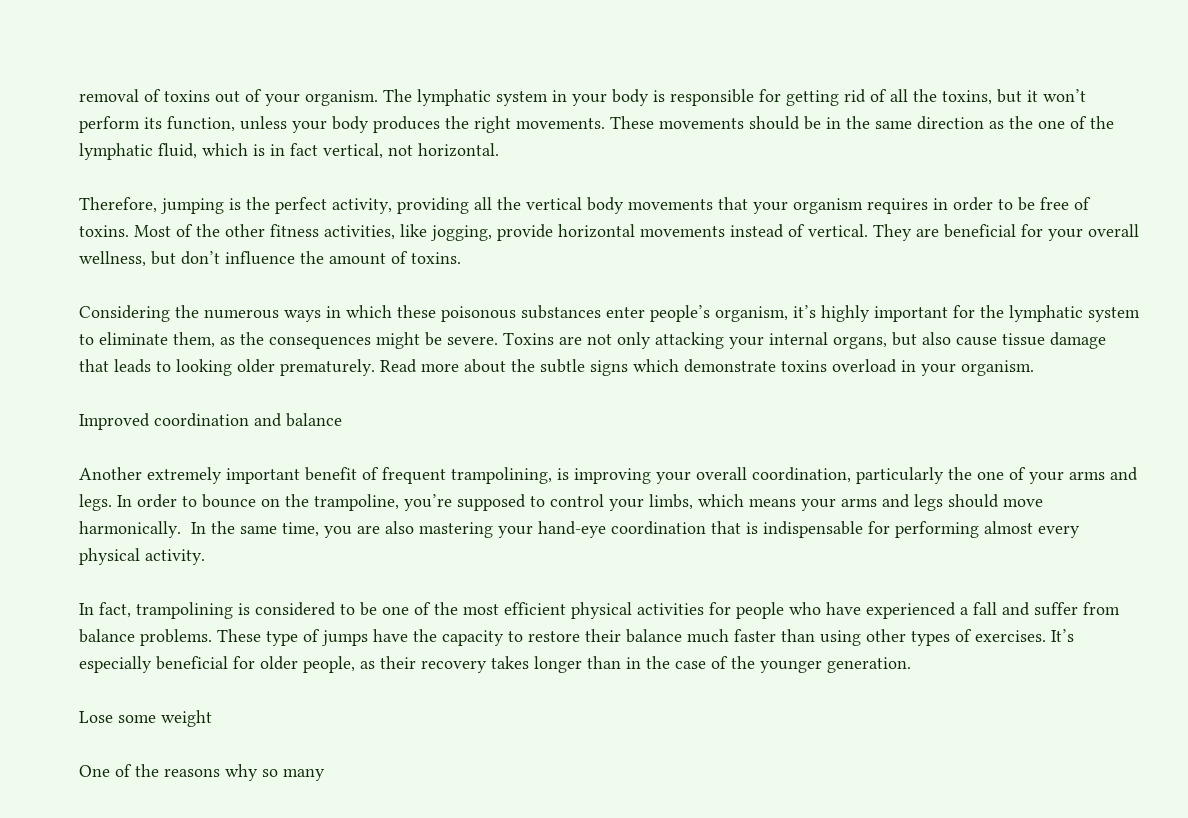removal of toxins out of your organism. The lymphatic system in your body is responsible for getting rid of all the toxins, but it won’t perform its function, unless your body produces the right movements. These movements should be in the same direction as the one of the lymphatic fluid, which is in fact vertical, not horizontal.

Therefore, jumping is the perfect activity, providing all the vertical body movements that your organism requires in order to be free of toxins. Most of the other fitness activities, like jogging, provide horizontal movements instead of vertical. They are beneficial for your overall wellness, but don’t influence the amount of toxins.

Considering the numerous ways in which these poisonous substances enter people’s organism, it’s highly important for the lymphatic system to eliminate them, as the consequences might be severe. Toxins are not only attacking your internal organs, but also cause tissue damage that leads to looking older prematurely. Read more about the subtle signs which demonstrate toxins overload in your organism.

Improved coordination and balance

Another extremely important benefit of frequent trampolining, is improving your overall coordination, particularly the one of your arms and legs. In order to bounce on the trampoline, you’re supposed to control your limbs, which means your arms and legs should move harmonically.  In the same time, you are also mastering your hand-eye coordination that is indispensable for performing almost every physical activity.

In fact, trampolining is considered to be one of the most efficient physical activities for people who have experienced a fall and suffer from balance problems. These type of jumps have the capacity to restore their balance much faster than using other types of exercises. It’s especially beneficial for older people, as their recovery takes longer than in the case of the younger generation.

Lose some weight

One of the reasons why so many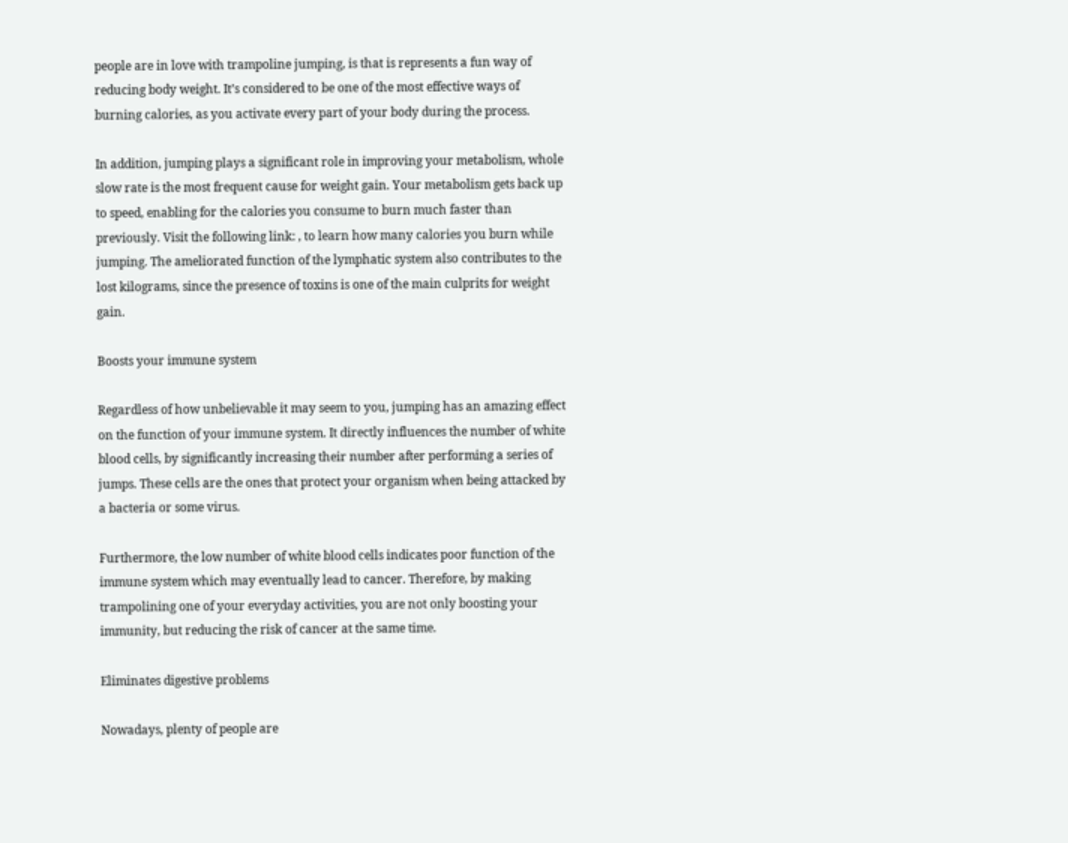people are in love with trampoline jumping, is that is represents a fun way of reducing body weight. It’s considered to be one of the most effective ways of burning calories, as you activate every part of your body during the process.

In addition, jumping plays a significant role in improving your metabolism, whole slow rate is the most frequent cause for weight gain. Your metabolism gets back up to speed, enabling for the calories you consume to burn much faster than previously. Visit the following link: , to learn how many calories you burn while jumping. The ameliorated function of the lymphatic system also contributes to the lost kilograms, since the presence of toxins is one of the main culprits for weight gain.

Boosts your immune system

Regardless of how unbelievable it may seem to you, jumping has an amazing effect on the function of your immune system. It directly influences the number of white blood cells, by significantly increasing their number after performing a series of jumps. These cells are the ones that protect your organism when being attacked by a bacteria or some virus.

Furthermore, the low number of white blood cells indicates poor function of the immune system which may eventually lead to cancer. Therefore, by making trampolining one of your everyday activities, you are not only boosting your immunity, but reducing the risk of cancer at the same time.

Eliminates digestive problems

Nowadays, plenty of people are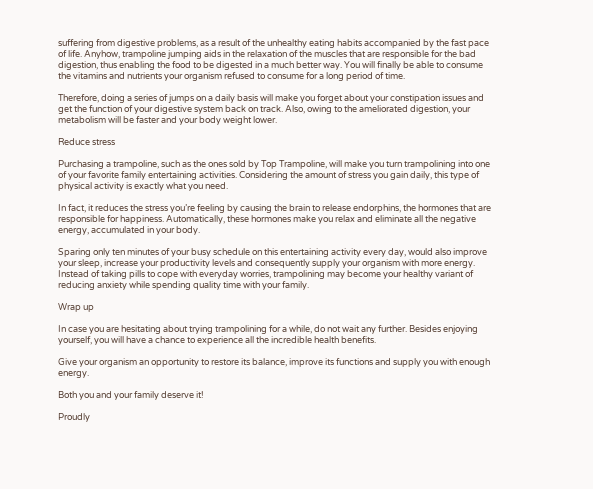suffering from digestive problems, as a result of the unhealthy eating habits accompanied by the fast pace of life. Anyhow, trampoline jumping aids in the relaxation of the muscles that are responsible for the bad digestion, thus enabling the food to be digested in a much better way. You will finally be able to consume the vitamins and nutrients your organism refused to consume for a long period of time.

Therefore, doing a series of jumps on a daily basis will make you forget about your constipation issues and get the function of your digestive system back on track. Also, owing to the ameliorated digestion, your metabolism will be faster and your body weight lower.

Reduce stress

Purchasing a trampoline, such as the ones sold by Top Trampoline, will make you turn trampolining into one of your favorite family entertaining activities. Considering the amount of stress you gain daily, this type of physical activity is exactly what you need.

In fact, it reduces the stress you’re feeling by causing the brain to release endorphins, the hormones that are responsible for happiness. Automatically, these hormones make you relax and eliminate all the negative energy, accumulated in your body.

Sparing only ten minutes of your busy schedule on this entertaining activity every day, would also improve your sleep, increase your productivity levels and consequently supply your organism with more energy. Instead of taking pills to cope with everyday worries, trampolining may become your healthy variant of reducing anxiety while spending quality time with your family.

Wrap up

In case you are hesitating about trying trampolining for a while, do not wait any further. Besides enjoying yourself, you will have a chance to experience all the incredible health benefits.

Give your organism an opportunity to restore its balance, improve its functions and supply you with enough energy.

Both you and your family deserve it!

Proudly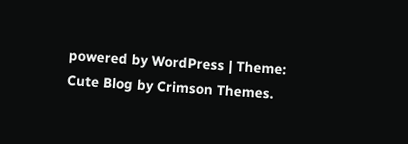powered by WordPress | Theme: Cute Blog by Crimson Themes.